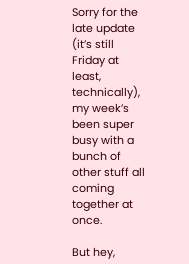Sorry for the late update (it’s still Friday at least, technically), my week’s been super busy with a bunch of other stuff all coming together at once.

But hey,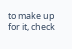to make up for it, check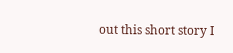out this short story I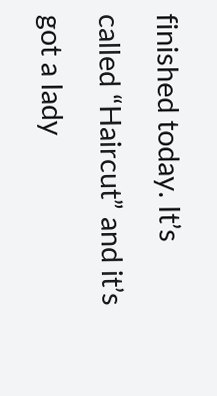finished today. It’s called “Haircut” and it’s got a lady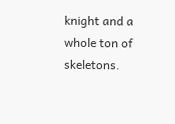knight and a whole ton of skeletons.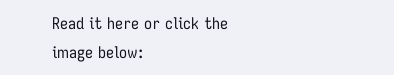Read it here or click the image below: